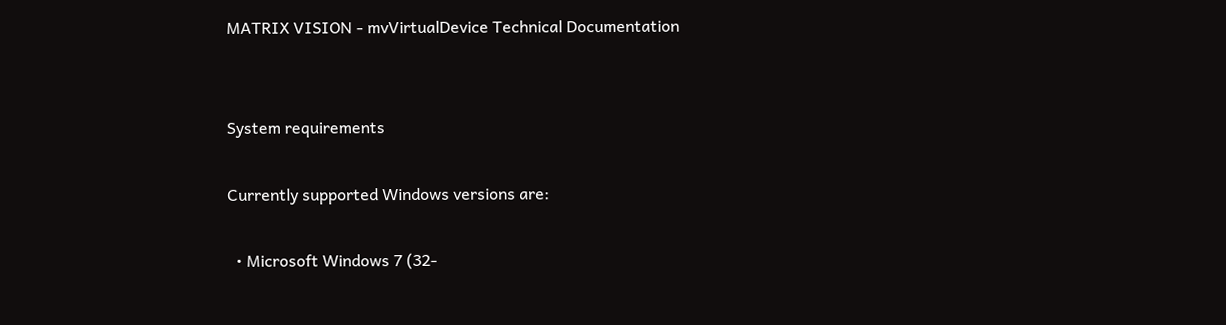MATRIX VISION - mvVirtualDevice Technical Documentation


System requirements

Currently supported Windows versions are:

  • Microsoft Windows 7 (32-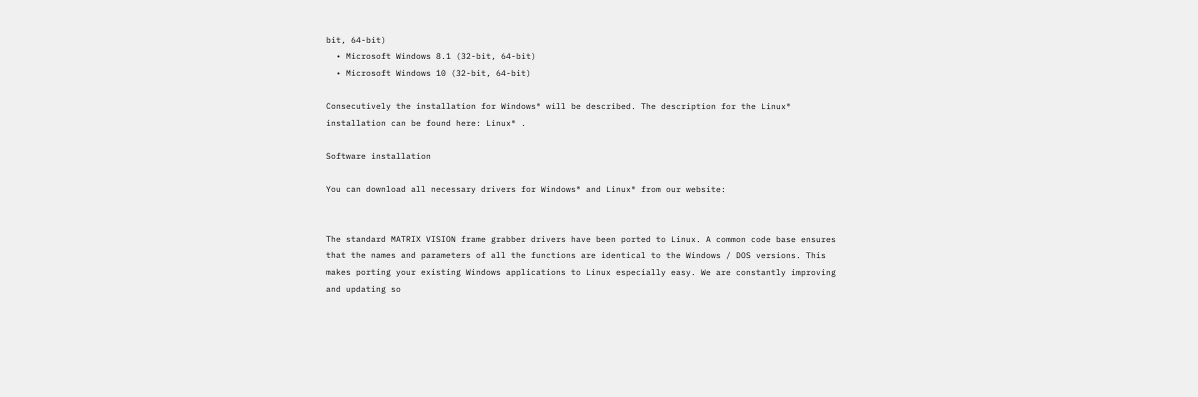bit, 64-bit)
  • Microsoft Windows 8.1 (32-bit, 64-bit)
  • Microsoft Windows 10 (32-bit, 64-bit)

Consecutively the installation for Windows® will be described. The description for the Linux® installation can be found here: Linux® .

Software installation

You can download all necessary drivers for Windows® and Linux® from our website:


The standard MATRIX VISION frame grabber drivers have been ported to Linux. A common code base ensures that the names and parameters of all the functions are identical to the Windows / DOS versions. This makes porting your existing Windows applications to Linux especially easy. We are constantly improving and updating so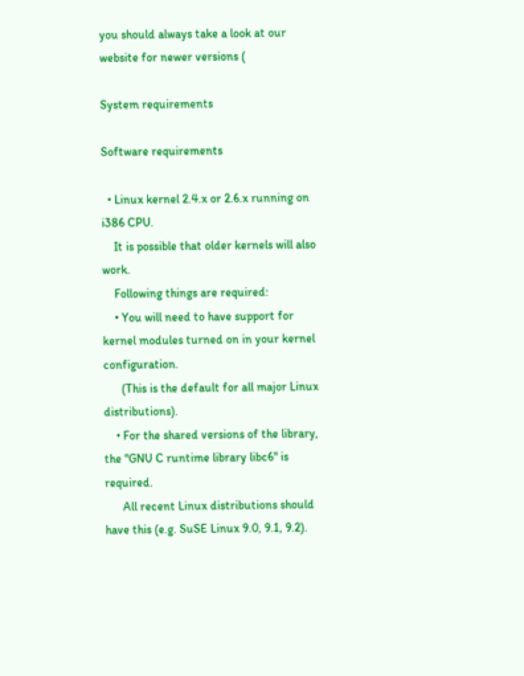you should always take a look at our website for newer versions (

System requirements

Software requirements

  • Linux kernel 2.4.x or 2.6.x running on i386 CPU.
    It is possible that older kernels will also work.
    Following things are required:
    • You will need to have support for kernel modules turned on in your kernel configuration.
      (This is the default for all major Linux distributions).
    • For the shared versions of the library, the "GNU C runtime library libc6" is required.
      All recent Linux distributions should have this (e.g. SuSE Linux 9.0, 9.1, 9.2).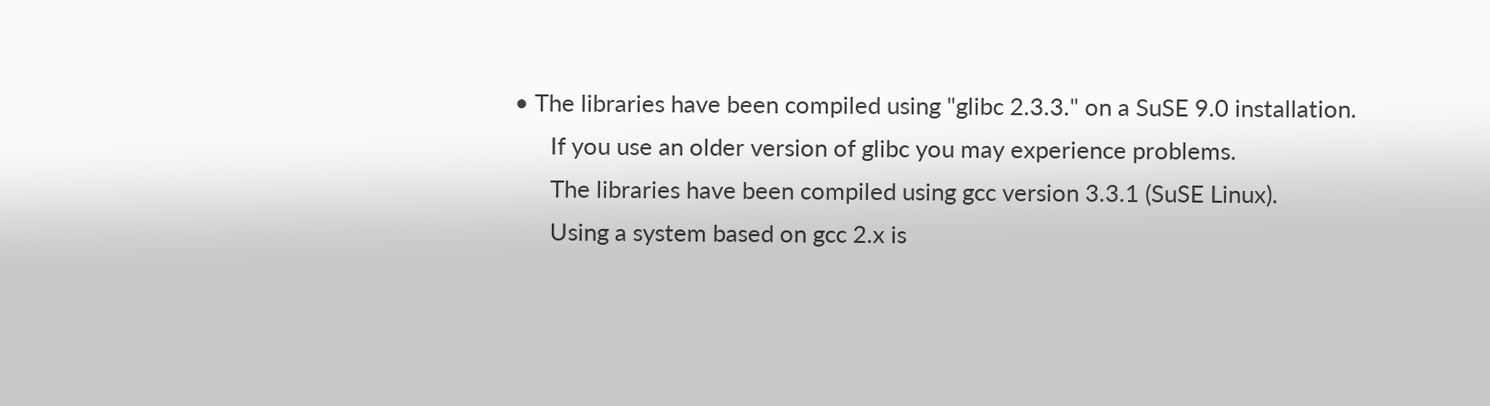• The libraries have been compiled using "glibc 2.3.3." on a SuSE 9.0 installation.
      If you use an older version of glibc you may experience problems.
      The libraries have been compiled using gcc version 3.3.1 (SuSE Linux).
      Using a system based on gcc 2.x is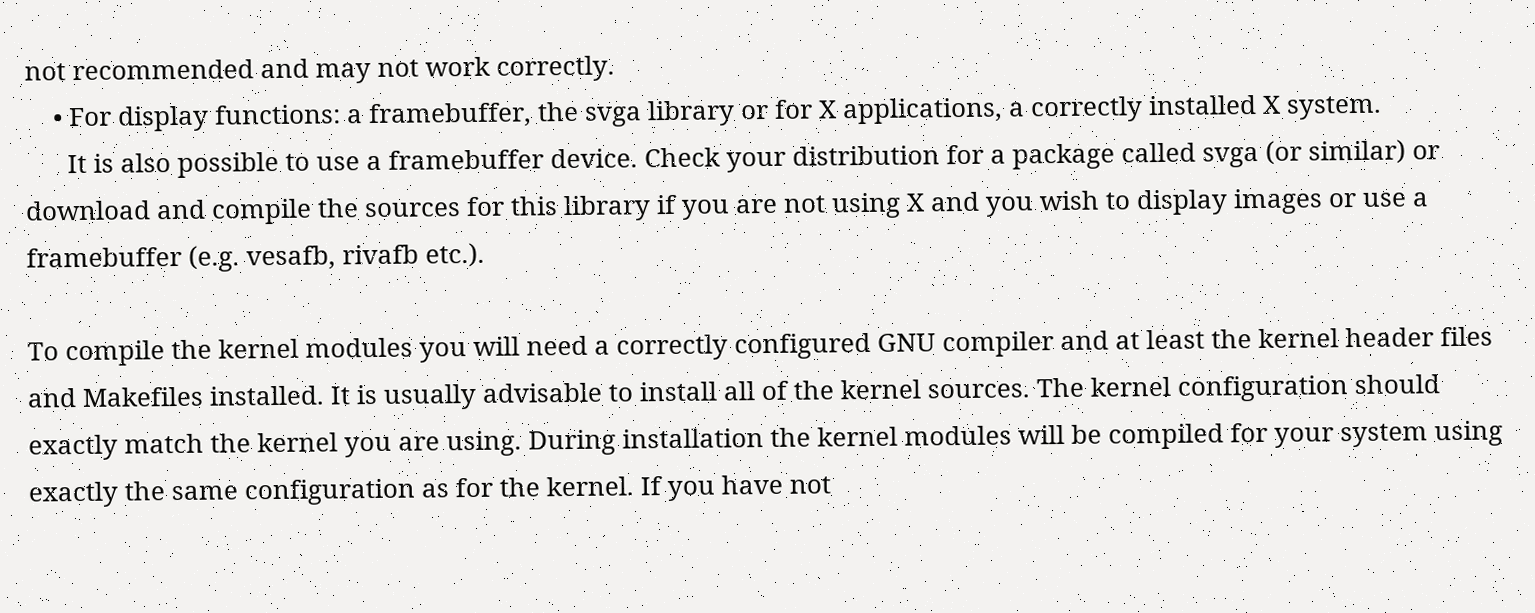not recommended and may not work correctly.
    • For display functions: a framebuffer, the svga library or for X applications, a correctly installed X system.
      It is also possible to use a framebuffer device. Check your distribution for a package called svga (or similar) or download and compile the sources for this library if you are not using X and you wish to display images or use a framebuffer (e.g. vesafb, rivafb etc.).

To compile the kernel modules you will need a correctly configured GNU compiler and at least the kernel header files and Makefiles installed. It is usually advisable to install all of the kernel sources. The kernel configuration should exactly match the kernel you are using. During installation the kernel modules will be compiled for your system using exactly the same configuration as for the kernel. If you have not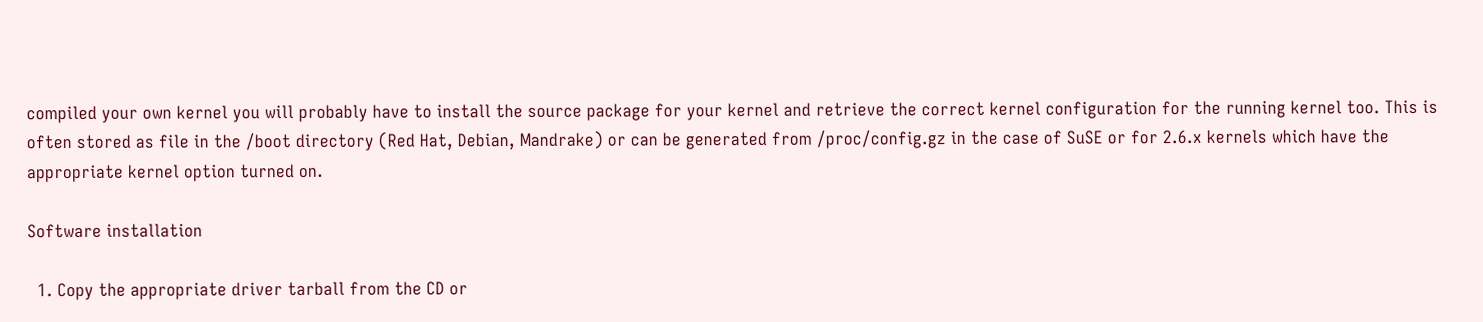compiled your own kernel you will probably have to install the source package for your kernel and retrieve the correct kernel configuration for the running kernel too. This is often stored as file in the /boot directory (Red Hat, Debian, Mandrake) or can be generated from /proc/config.gz in the case of SuSE or for 2.6.x kernels which have the appropriate kernel option turned on.

Software installation

  1. Copy the appropriate driver tarball from the CD or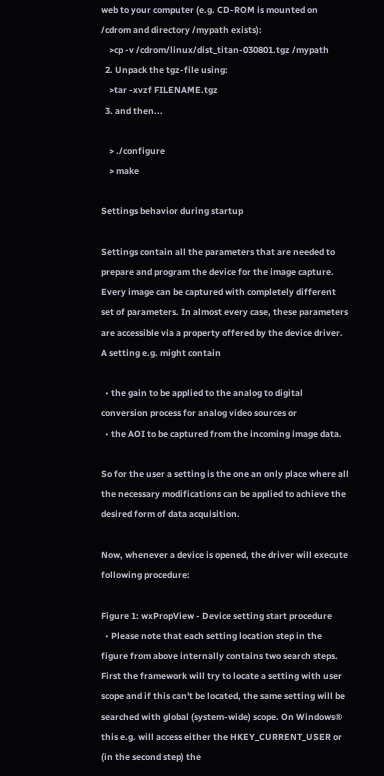web to your computer (e.g. CD-ROM is mounted on /cdrom and directory /mypath exists):
    >cp -v /cdrom/linux/dist_titan-030801.tgz /mypath
  2. Unpack the tgz-file using:
    >tar -xvzf FILENAME.tgz
  3. and then...

    > ./configure
    > make

Settings behavior during startup

Settings contain all the parameters that are needed to prepare and program the device for the image capture. Every image can be captured with completely different set of parameters. In almost every case, these parameters are accessible via a property offered by the device driver. A setting e.g. might contain

  • the gain to be applied to the analog to digital conversion process for analog video sources or
  • the AOI to be captured from the incoming image data.

So for the user a setting is the one an only place where all the necessary modifications can be applied to achieve the desired form of data acquisition.

Now, whenever a device is opened, the driver will execute following procedure:

Figure 1: wxPropView - Device setting start procedure
  • Please note that each setting location step in the figure from above internally contains two search steps. First the framework will try to locate a setting with user scope and if this can't be located, the same setting will be searched with global (system-wide) scope. On Windows® this e.g. will access either the HKEY_CURRENT_USER or (in the second step) the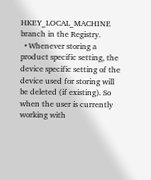HKEY_LOCAL_MACHINE branch in the Registry.
  • Whenever storing a product specific setting, the device specific setting of the device used for storing will be deleted (if existing). So when the user is currently working with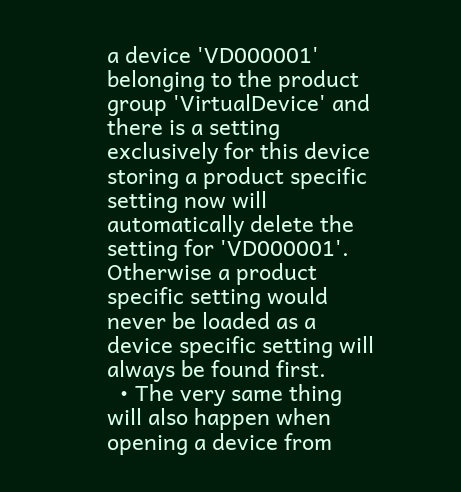a device 'VD000001' belonging to the product group 'VirtualDevice' and there is a setting exclusively for this device storing a product specific setting now will automatically delete the setting for 'VD000001'. Otherwise a product specific setting would never be loaded as a device specific setting will always be found first.
  • The very same thing will also happen when opening a device from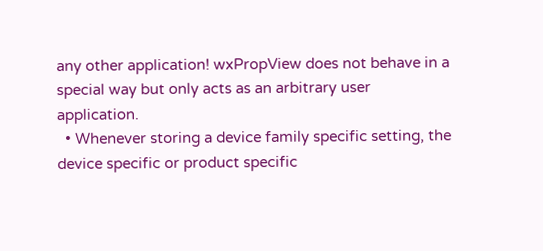any other application! wxPropView does not behave in a special way but only acts as an arbitrary user application.
  • Whenever storing a device family specific setting, the device specific or product specific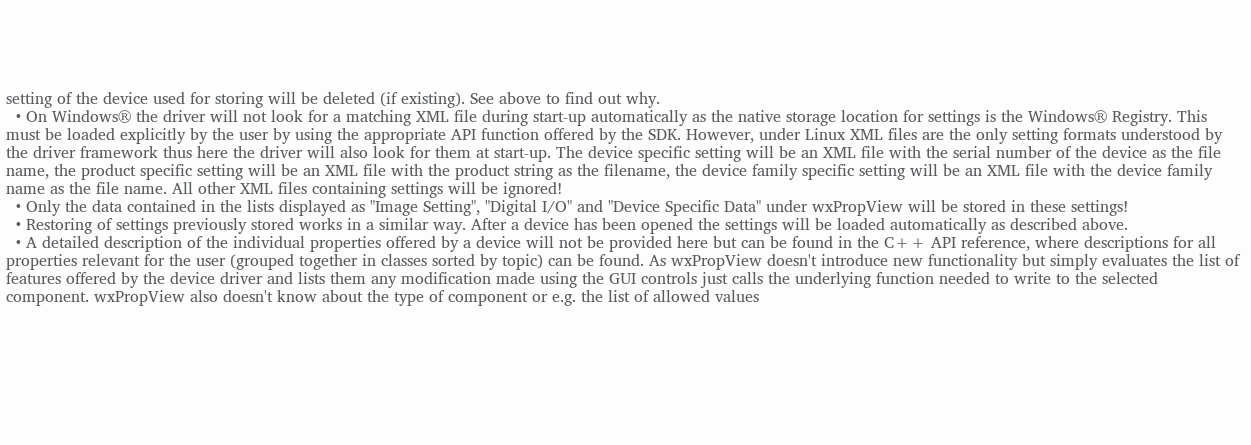setting of the device used for storing will be deleted (if existing). See above to find out why.
  • On Windows® the driver will not look for a matching XML file during start-up automatically as the native storage location for settings is the Windows® Registry. This must be loaded explicitly by the user by using the appropriate API function offered by the SDK. However, under Linux XML files are the only setting formats understood by the driver framework thus here the driver will also look for them at start-up. The device specific setting will be an XML file with the serial number of the device as the file name, the product specific setting will be an XML file with the product string as the filename, the device family specific setting will be an XML file with the device family name as the file name. All other XML files containing settings will be ignored!
  • Only the data contained in the lists displayed as "Image Setting", "Digital I/O" and "Device Specific Data" under wxPropView will be stored in these settings!
  • Restoring of settings previously stored works in a similar way. After a device has been opened the settings will be loaded automatically as described above.
  • A detailed description of the individual properties offered by a device will not be provided here but can be found in the C++ API reference, where descriptions for all properties relevant for the user (grouped together in classes sorted by topic) can be found. As wxPropView doesn't introduce new functionality but simply evaluates the list of features offered by the device driver and lists them any modification made using the GUI controls just calls the underlying function needed to write to the selected component. wxPropView also doesn't know about the type of component or e.g. the list of allowed values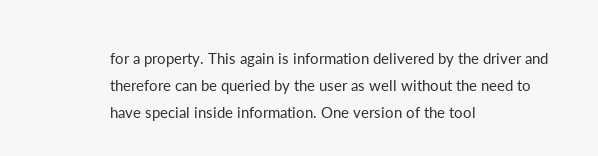for a property. This again is information delivered by the driver and therefore can be queried by the user as well without the need to have special inside information. One version of the tool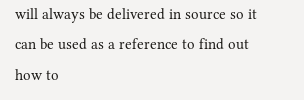will always be delivered in source so it can be used as a reference to find out how to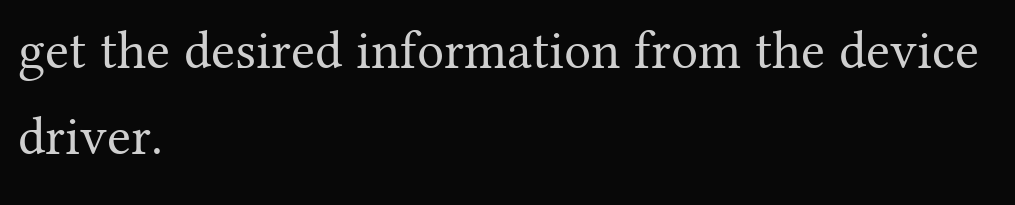get the desired information from the device driver.